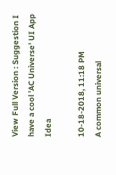View Full Version : Suggestion I have a cool 'AC Universe' UI App Idea

10-18-2018, 11:18 PM
A common universal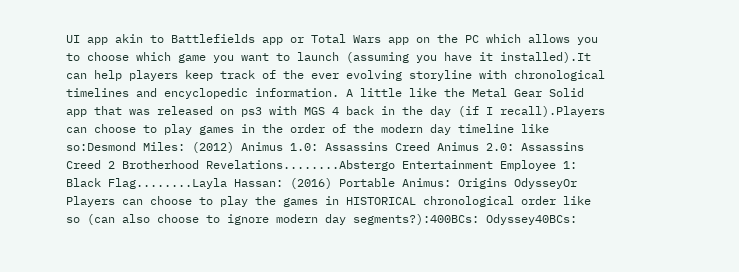UI app akin to Battlefields app or Total Wars app on the PC which allows you to choose which game you want to launch (assuming you have it installed).It can help players keep track of the ever evolving storyline with chronological timelines and encyclopedic information. A little like the Metal Gear Solid app that was released on ps3 with MGS 4 back in the day (if I recall).Players can choose to play games in the order of the modern day timeline like so:Desmond Miles: (2012) Animus 1.0: Assassins Creed Animus 2.0: Assassins Creed 2 Brotherhood Revelations........Abstergo Entertainment Employee 1: Black Flag........Layla Hassan: (2016) Portable Animus: Origins OdysseyOr Players can choose to play the games in HISTORICAL chronological order like so (can also choose to ignore modern day segments?):400BCs: Odyssey40BCs: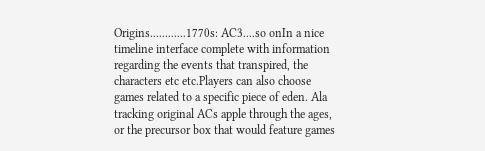Origins............1770s: AC3....so onIn a nice timeline interface complete with information regarding the events that transpired, the characters etc etc.Players can also choose games related to a specific piece of eden. Ala tracking original ACs apple through the ages, or the precursor box that would feature games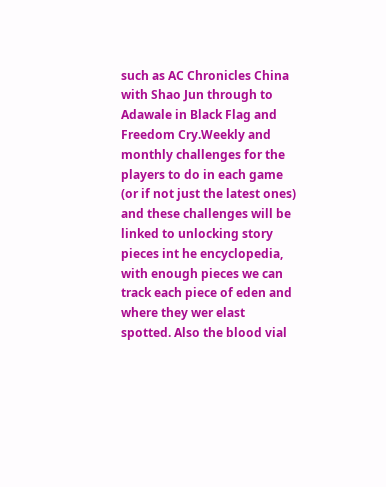such as AC Chronicles China with Shao Jun through to Adawale in Black Flag and Freedom Cry.Weekly and monthly challenges for the players to do in each game (or if not just the latest ones) and these challenges will be linked to unlocking story pieces int he encyclopedia, with enough pieces we can track each piece of eden and where they wer elast spotted. Also the blood vial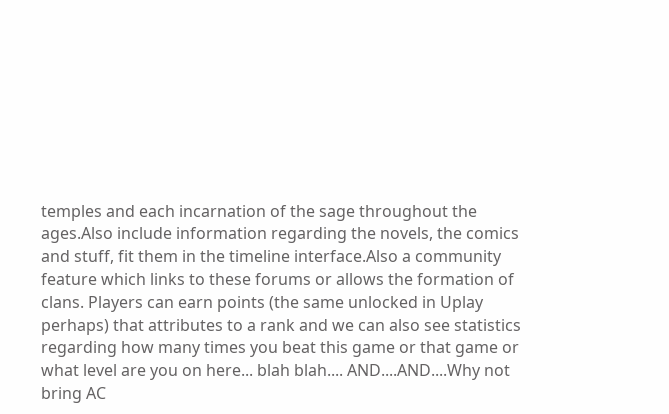temples and each incarnation of the sage throughout the ages.Also include information regarding the novels, the comics and stuff, fit them in the timeline interface.Also a community feature which links to these forums or allows the formation of clans. Players can earn points (the same unlocked in Uplay perhaps) that attributes to a rank and we can also see statistics regarding how many times you beat this game or that game or what level are you on here... blah blah.... AND....AND....Why not bring AC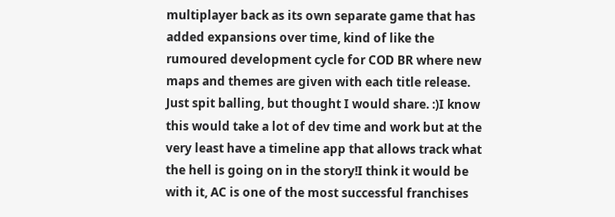multiplayer back as its own separate game that has added expansions over time, kind of like the rumoured development cycle for COD BR where new maps and themes are given with each title release. Just spit balling, but thought I would share. :)I know this would take a lot of dev time and work but at the very least have a timeline app that allows track what the hell is going on in the story!I think it would be with it, AC is one of the most successful franchises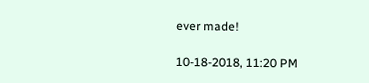ever made!

10-18-2018, 11:20 PM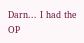Darn... I had the OP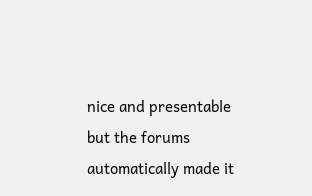nice and presentable but the forums automatically made it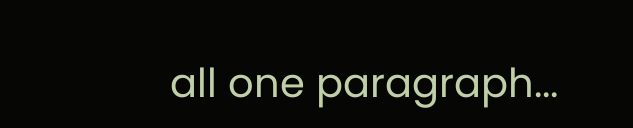all one paragraph...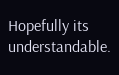Hopefully its understandable.